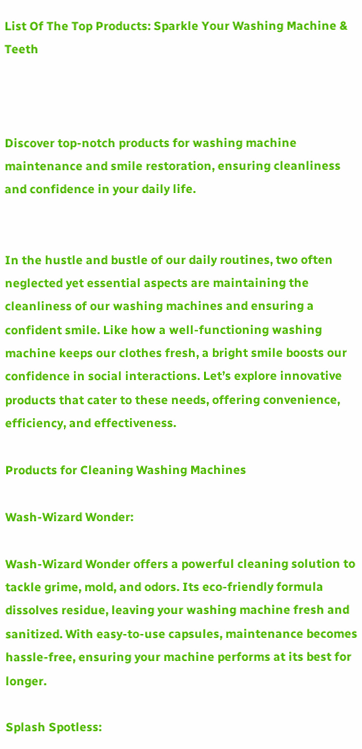List Of The Top Products: Sparkle Your Washing Machine & Teeth



Discover top-notch products for washing machine maintenance and smile restoration, ensuring cleanliness and confidence in your daily life.


In the hustle and bustle of our daily routines, two often neglected yet essential aspects are maintaining the cleanliness of our washing machines and ensuring a confident smile. Like how a well-functioning washing machine keeps our clothes fresh, a bright smile boosts our confidence in social interactions. Let’s explore innovative products that cater to these needs, offering convenience, efficiency, and effectiveness.

Products for Cleaning Washing Machines

Wash-Wizard Wonder:

Wash-Wizard Wonder offers a powerful cleaning solution to tackle grime, mold, and odors. Its eco-friendly formula dissolves residue, leaving your washing machine fresh and sanitized. With easy-to-use capsules, maintenance becomes hassle-free, ensuring your machine performs at its best for longer.

Splash Spotless: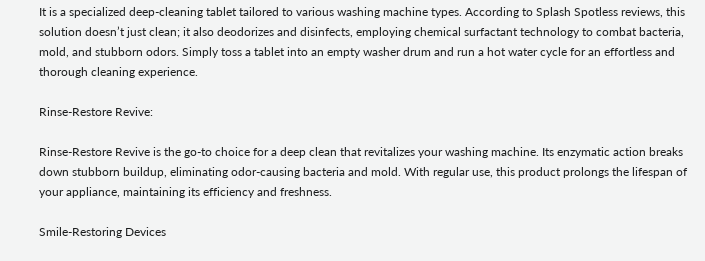It is a specialized deep-cleaning tablet tailored to various washing machine types. According to Splash Spotless reviews, this solution doesn’t just clean; it also deodorizes and disinfects, employing chemical surfactant technology to combat bacteria, mold, and stubborn odors. Simply toss a tablet into an empty washer drum and run a hot water cycle for an effortless and thorough cleaning experience.

Rinse-Restore Revive:

Rinse-Restore Revive is the go-to choice for a deep clean that revitalizes your washing machine. Its enzymatic action breaks down stubborn buildup, eliminating odor-causing bacteria and mold. With regular use, this product prolongs the lifespan of your appliance, maintaining its efficiency and freshness.

Smile-Restoring Devices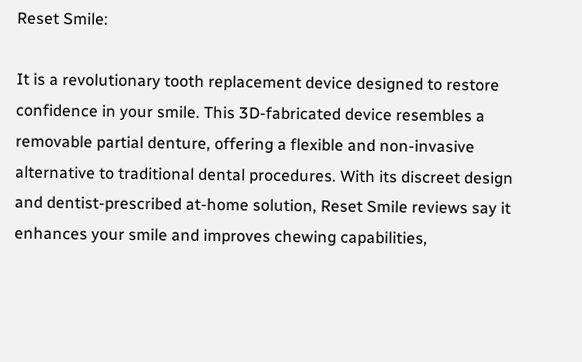Reset Smile:

It is a revolutionary tooth replacement device designed to restore confidence in your smile. This 3D-fabricated device resembles a removable partial denture, offering a flexible and non-invasive alternative to traditional dental procedures. With its discreet design and dentist-prescribed at-home solution, Reset Smile reviews say it enhances your smile and improves chewing capabilities,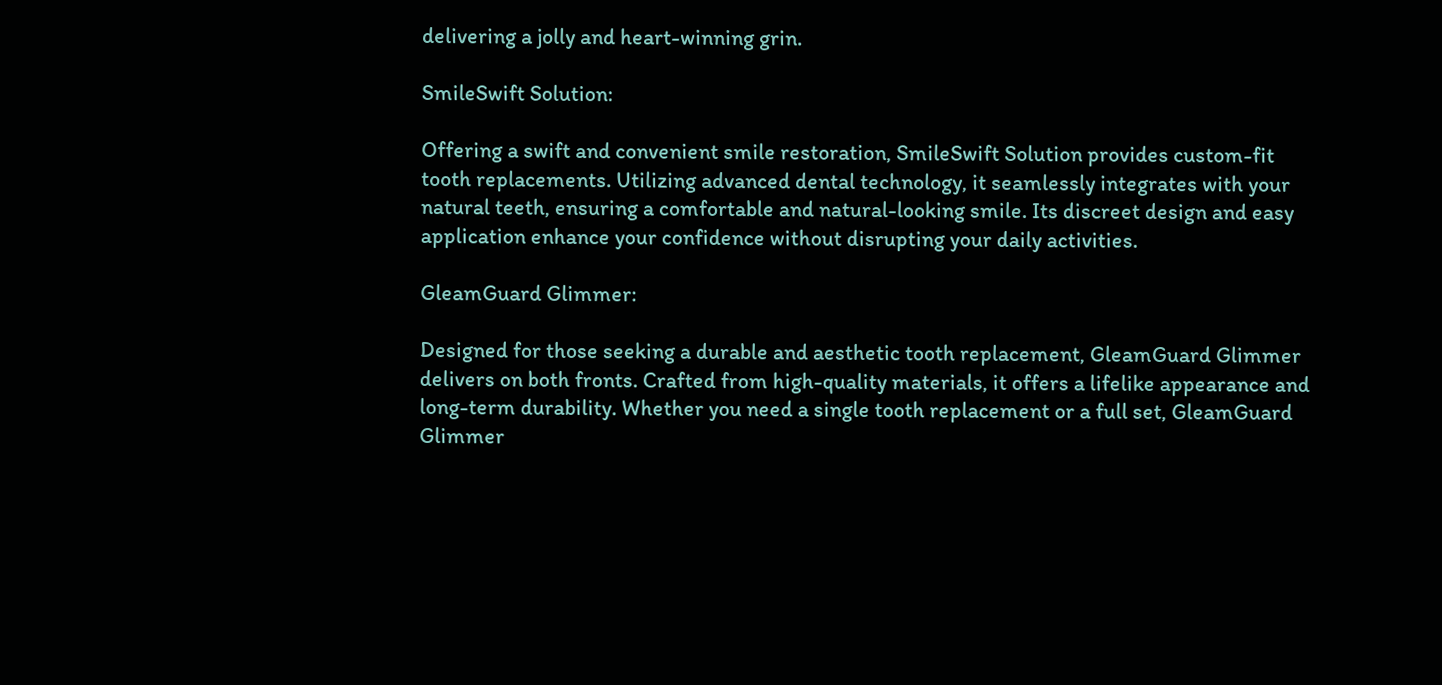delivering a jolly and heart-winning grin.

SmileSwift Solution:

Offering a swift and convenient smile restoration, SmileSwift Solution provides custom-fit tooth replacements. Utilizing advanced dental technology, it seamlessly integrates with your natural teeth, ensuring a comfortable and natural-looking smile. Its discreet design and easy application enhance your confidence without disrupting your daily activities.

GleamGuard Glimmer:

Designed for those seeking a durable and aesthetic tooth replacement, GleamGuard Glimmer delivers on both fronts. Crafted from high-quality materials, it offers a lifelike appearance and long-term durability. Whether you need a single tooth replacement or a full set, GleamGuard Glimmer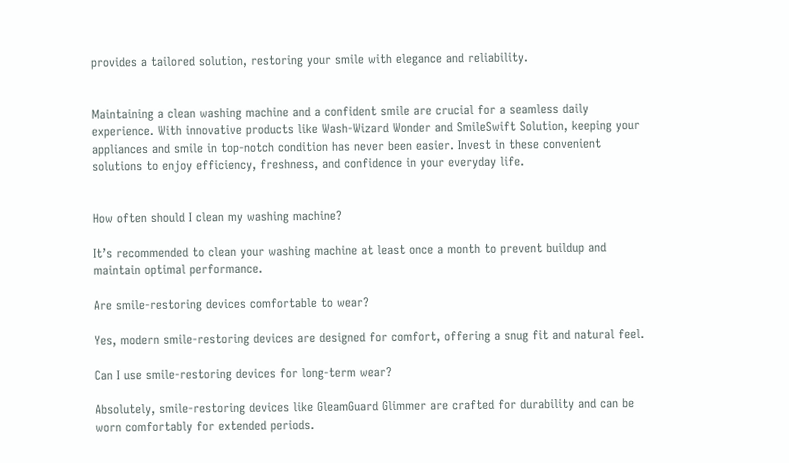provides a tailored solution, restoring your smile with elegance and reliability.


Maintaining a clean washing machine and a confident smile are crucial for a seamless daily experience. With innovative products like Wash-Wizard Wonder and SmileSwift Solution, keeping your appliances and smile in top-notch condition has never been easier. Invest in these convenient solutions to enjoy efficiency, freshness, and confidence in your everyday life.


How often should I clean my washing machine?

It’s recommended to clean your washing machine at least once a month to prevent buildup and maintain optimal performance.

Are smile-restoring devices comfortable to wear?

Yes, modern smile-restoring devices are designed for comfort, offering a snug fit and natural feel.

Can I use smile-restoring devices for long-term wear?

Absolutely, smile-restoring devices like GleamGuard Glimmer are crafted for durability and can be worn comfortably for extended periods.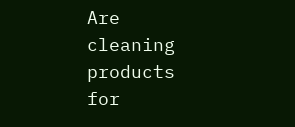Are cleaning products for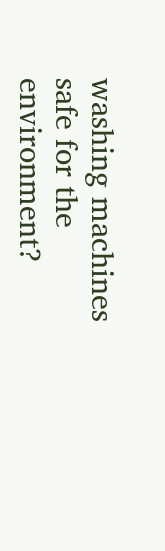washing machines safe for the environment?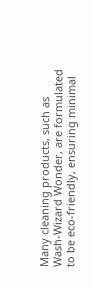Many cleaning products, such as Wash-Wizard Wonder, are formulated to be eco-friendly, ensuring minimal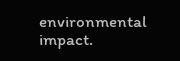environmental impact.